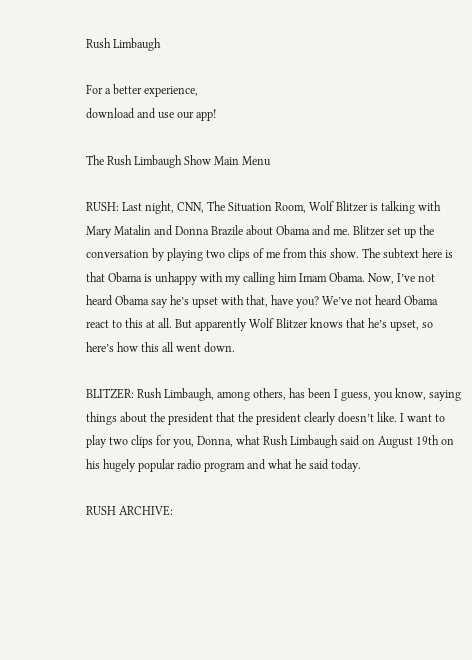Rush Limbaugh

For a better experience,
download and use our app!

The Rush Limbaugh Show Main Menu

RUSH: Last night, CNN, The Situation Room, Wolf Blitzer is talking with Mary Matalin and Donna Brazile about Obama and me. Blitzer set up the conversation by playing two clips of me from this show. The subtext here is that Obama is unhappy with my calling him Imam Obama. Now, I’ve not heard Obama say he’s upset with that, have you? We’ve not heard Obama react to this at all. But apparently Wolf Blitzer knows that he’s upset, so here’s how this all went down.

BLITZER: Rush Limbaugh, among others, has been I guess, you know, saying things about the president that the president clearly doesn’t like. I want to play two clips for you, Donna, what Rush Limbaugh said on August 19th on his hugely popular radio program and what he said today.

RUSH ARCHIVE: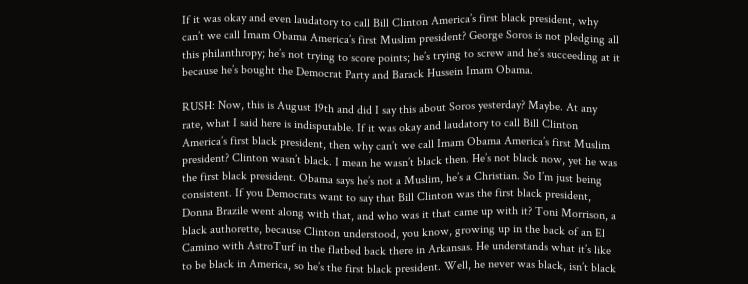If it was okay and even laudatory to call Bill Clinton America’s first black president, why can’t we call Imam Obama America’s first Muslim president? George Soros is not pledging all this philanthropy; he’s not trying to score points; he’s trying to screw and he’s succeeding at it because he’s bought the Democrat Party and Barack Hussein Imam Obama.

RUSH: Now, this is August 19th and did I say this about Soros yesterday? Maybe. At any rate, what I said here is indisputable. If it was okay and laudatory to call Bill Clinton America’s first black president, then why can’t we call Imam Obama America’s first Muslim president? Clinton wasn’t black. I mean he wasn’t black then. He’s not black now, yet he was the first black president. Obama says he’s not a Muslim, he’s a Christian. So I’m just being consistent. If you Democrats want to say that Bill Clinton was the first black president, Donna Brazile went along with that, and who was it that came up with it? Toni Morrison, a black authorette, because Clinton understood, you know, growing up in the back of an El Camino with AstroTurf in the flatbed back there in Arkansas. He understands what it’s like to be black in America, so he’s the first black president. Well, he never was black, isn’t black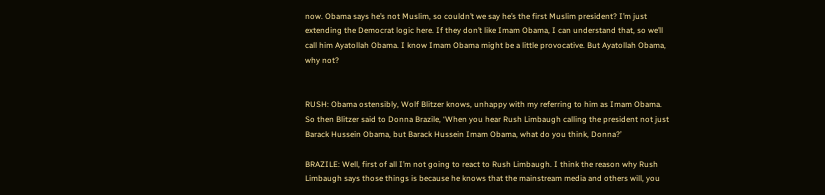now. Obama says he’s not Muslim, so couldn’t we say he’s the first Muslim president? I’m just extending the Democrat logic here. If they don’t like Imam Obama, I can understand that, so we’ll call him Ayatollah Obama. I know Imam Obama might be a little provocative. But Ayatollah Obama, why not?


RUSH: Obama ostensibly, Wolf Blitzer knows, unhappy with my referring to him as Imam Obama. So then Blitzer said to Donna Brazile, ‘When you hear Rush Limbaugh calling the president not just Barack Hussein Obama, but Barack Hussein Imam Obama, what do you think, Donna?’

BRAZILE: Well, first of all I’m not going to react to Rush Limbaugh. I think the reason why Rush Limbaugh says those things is because he knows that the mainstream media and others will, you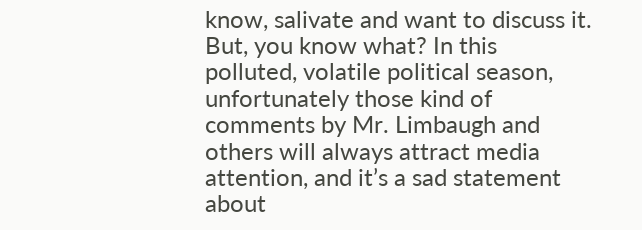know, salivate and want to discuss it. But, you know what? In this polluted, volatile political season, unfortunately those kind of comments by Mr. Limbaugh and others will always attract media attention, and it’s a sad statement about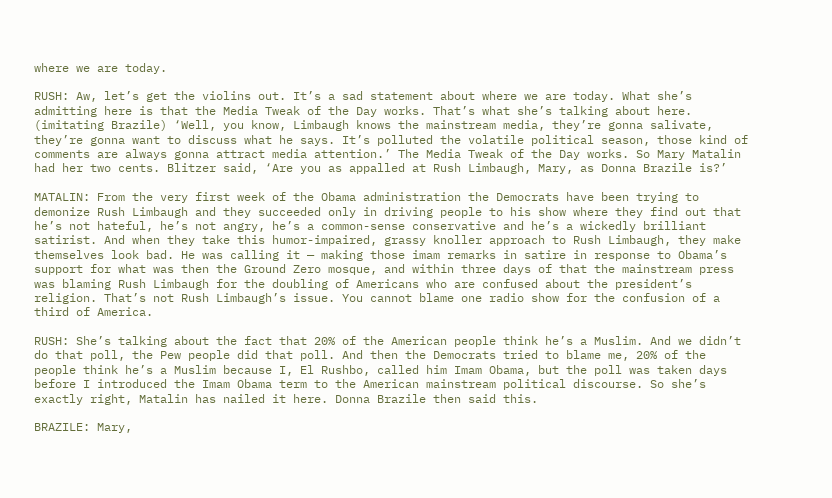where we are today.

RUSH: Aw, let’s get the violins out. It’s a sad statement about where we are today. What she’s admitting here is that the Media Tweak of the Day works. That’s what she’s talking about here. (imitating Brazile) ‘Well, you know, Limbaugh knows the mainstream media, they’re gonna salivate, they’re gonna want to discuss what he says. It’s polluted the volatile political season, those kind of comments are always gonna attract media attention.’ The Media Tweak of the Day works. So Mary Matalin had her two cents. Blitzer said, ‘Are you as appalled at Rush Limbaugh, Mary, as Donna Brazile is?’

MATALIN: From the very first week of the Obama administration the Democrats have been trying to demonize Rush Limbaugh and they succeeded only in driving people to his show where they find out that he’s not hateful, he’s not angry, he’s a common-sense conservative and he’s a wickedly brilliant satirist. And when they take this humor-impaired, grassy knoller approach to Rush Limbaugh, they make themselves look bad. He was calling it — making those imam remarks in satire in response to Obama’s support for what was then the Ground Zero mosque, and within three days of that the mainstream press was blaming Rush Limbaugh for the doubling of Americans who are confused about the president’s religion. That’s not Rush Limbaugh’s issue. You cannot blame one radio show for the confusion of a third of America.

RUSH: She’s talking about the fact that 20% of the American people think he’s a Muslim. And we didn’t do that poll, the Pew people did that poll. And then the Democrats tried to blame me, 20% of the people think he’s a Muslim because I, El Rushbo, called him Imam Obama, but the poll was taken days before I introduced the Imam Obama term to the American mainstream political discourse. So she’s exactly right, Matalin has nailed it here. Donna Brazile then said this.

BRAZILE: Mary,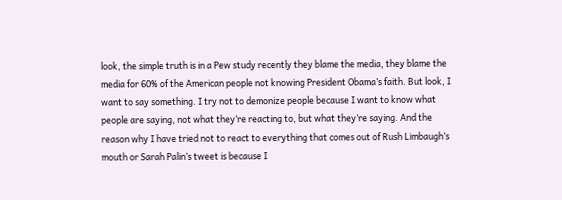look, the simple truth is in a Pew study recently they blame the media, they blame the media for 60% of the American people not knowing President Obama’s faith. But look, I want to say something. I try not to demonize people because I want to know what people are saying, not what they’re reacting to, but what they’re saying. And the reason why I have tried not to react to everything that comes out of Rush Limbaugh’s mouth or Sarah Palin’s tweet is because I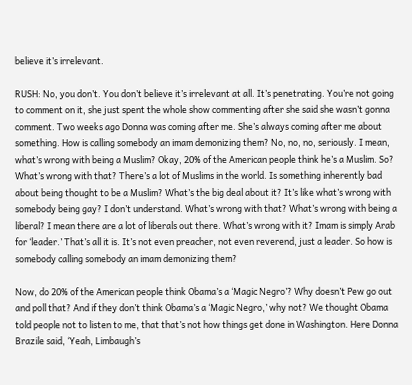believe it’s irrelevant.

RUSH: No, you don’t. You don’t believe it’s irrelevant at all. It’s penetrating. You’re not going to comment on it, she just spent the whole show commenting after she said she wasn’t gonna comment. Two weeks ago Donna was coming after me. She’s always coming after me about something. How is calling somebody an imam demonizing them? No, no, no, seriously. I mean, what’s wrong with being a Muslim? Okay, 20% of the American people think he’s a Muslim. So? What’s wrong with that? There’s a lot of Muslims in the world. Is something inherently bad about being thought to be a Muslim? What’s the big deal about it? It’s like what’s wrong with somebody being gay? I don’t understand. What’s wrong with that? What’s wrong with being a liberal? I mean there are a lot of liberals out there. What’s wrong with it? Imam is simply Arab for ‘leader.’ That’s all it is. It’s not even preacher, not even reverend, just a leader. So how is somebody calling somebody an imam demonizing them?

Now, do 20% of the American people think Obama’s a ‘Magic Negro’? Why doesn’t Pew go out and poll that? And if they don’t think Obama’s a ‘Magic Negro,’ why not? We thought Obama told people not to listen to me, that that’s not how things get done in Washington. Here Donna Brazile said, ‘Yeah, Limbaugh’s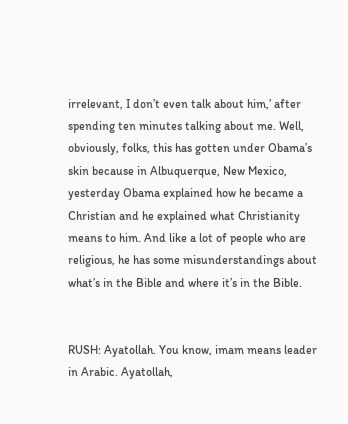irrelevant, I don’t even talk about him,’ after spending ten minutes talking about me. Well, obviously, folks, this has gotten under Obama’s skin because in Albuquerque, New Mexico, yesterday Obama explained how he became a Christian and he explained what Christianity means to him. And like a lot of people who are religious, he has some misunderstandings about what’s in the Bible and where it’s in the Bible.


RUSH: Ayatollah. You know, imam means leader in Arabic. Ayatollah,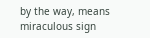by the way, means miraculous sign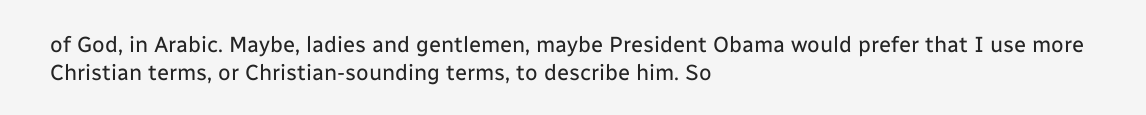of God, in Arabic. Maybe, ladies and gentlemen, maybe President Obama would prefer that I use more Christian terms, or Christian-sounding terms, to describe him. So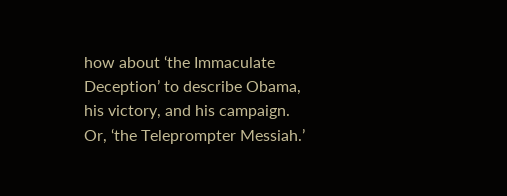how about ‘the Immaculate Deception’ to describe Obama, his victory, and his campaign. Or, ‘the Teleprompter Messiah.’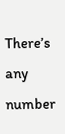There’s any number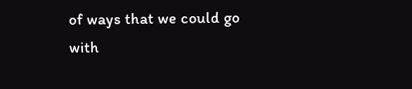of ways that we could go with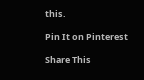this.

Pin It on Pinterest

Share This